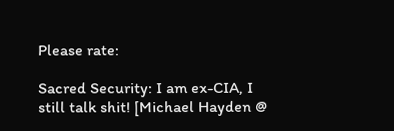Please rate:

Sacred Security: I am ex-CIA, I still talk shit! [Michael Hayden @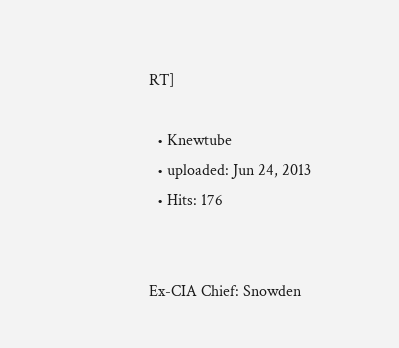RT]

  • Knewtube
  • uploaded: Jun 24, 2013
  • Hits: 176


Ex-CIA Chief: Snowden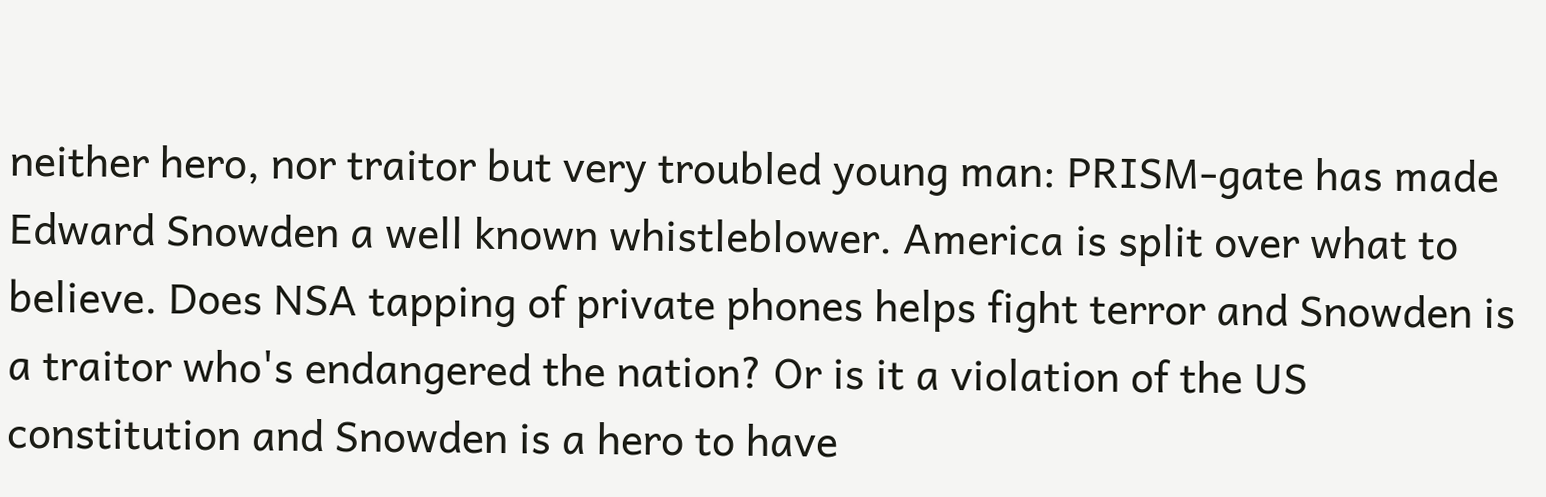neither hero, nor traitor but very troubled young man: PRISM-gate has made Edward Snowden a well known whistleblower. America is split over what to believe. Does NSA tapping of private phones helps fight terror and Snowden is a traitor who's endangered the nation? Or is it a violation of the US constitution and Snowden is a hero to have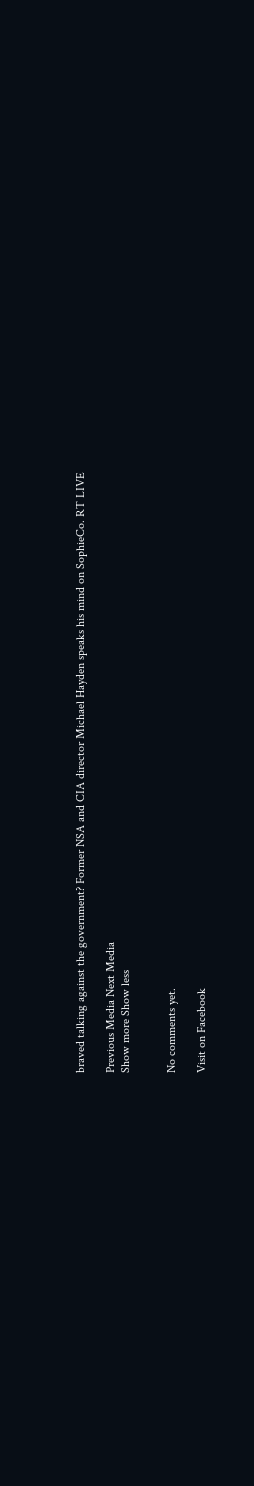braved talking against the government? Former NSA and CIA director Michael Hayden speaks his mind on SophieCo. RT LIVE

Previous Media Next Media
Show more Show less


No comments yet.

Visit on Facebook